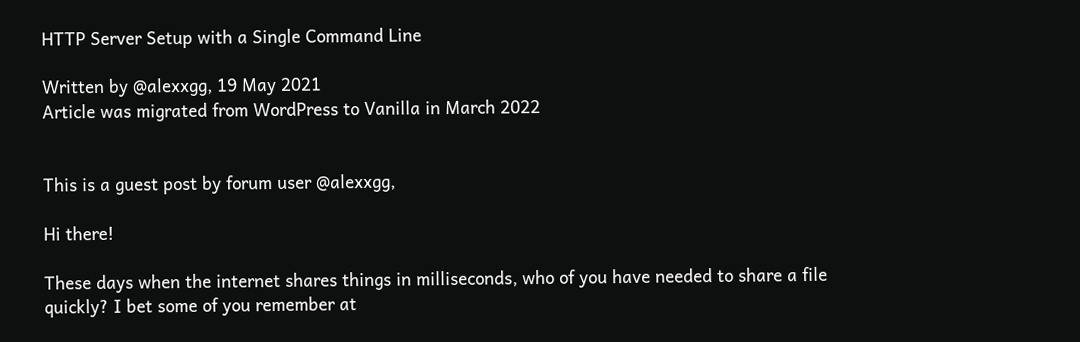HTTP Server Setup with a Single Command Line

Written by @alexxgg, 19 May 2021
Article was migrated from WordPress to Vanilla in March 2022


This is a guest post by forum user @alexxgg,

Hi there!

These days when the internet shares things in milliseconds, who of you have needed to share a file quickly? I bet some of you remember at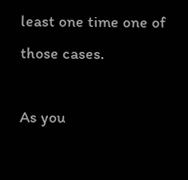least one time one of those cases.

As you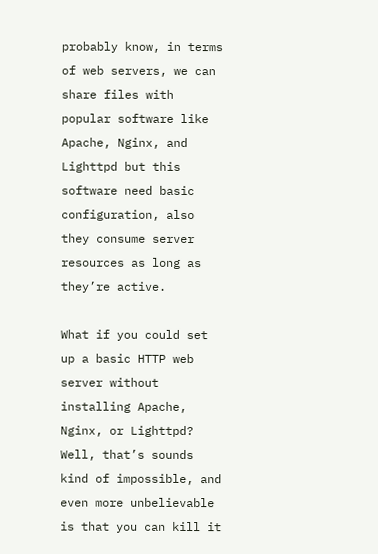probably know, in terms of web servers, we can share files with popular software like Apache, Nginx, and Lighttpd but this software need basic configuration, also they consume server resources as long as they’re active.

What if you could set up a basic HTTP web server without installing Apache, Nginx, or Lighttpd? Well, that’s sounds kind of impossible, and even more unbelievable is that you can kill it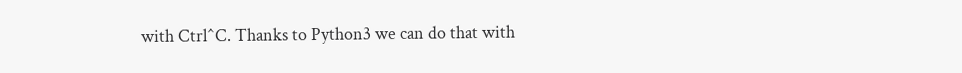with Ctrl^C. Thanks to Python3 we can do that with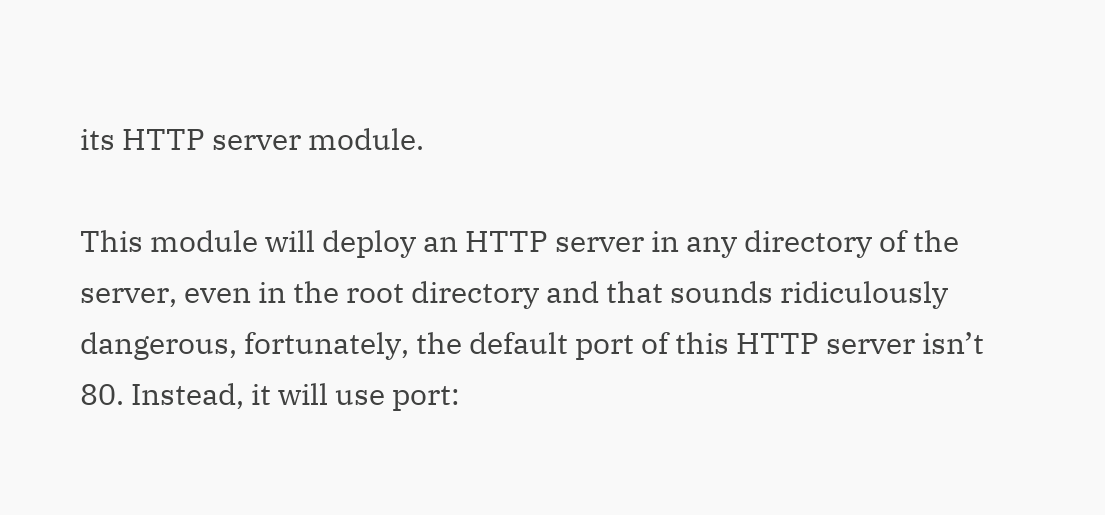its HTTP server module.

This module will deploy an HTTP server in any directory of the server, even in the root directory and that sounds ridiculously dangerous, fortunately, the default port of this HTTP server isn’t 80. Instead, it will use port: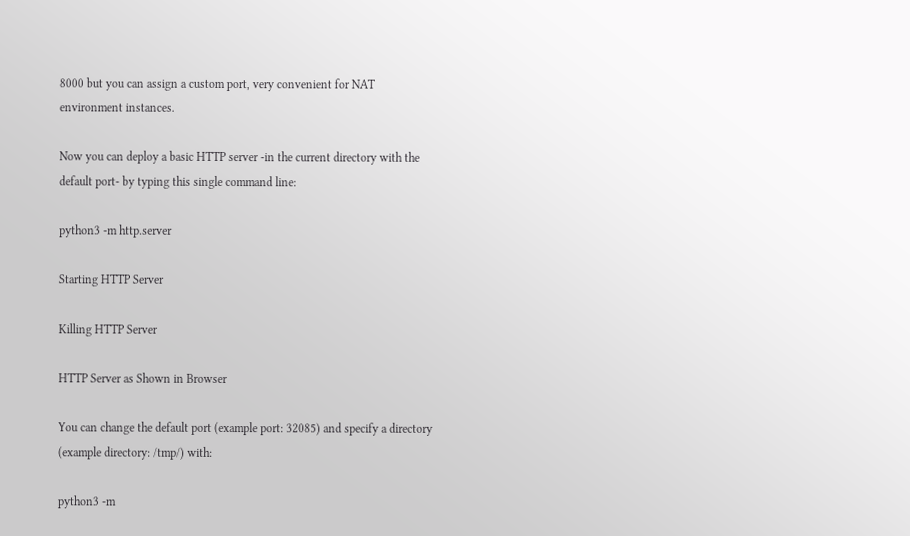8000 but you can assign a custom port, very convenient for NAT environment instances.

Now you can deploy a basic HTTP server -in the current directory with the default port- by typing this single command line:

python3 -m http.server

Starting HTTP Server

Killing HTTP Server

HTTP Server as Shown in Browser

You can change the default port (example port: 32085) and specify a directory (example directory: /tmp/) with:

python3 -m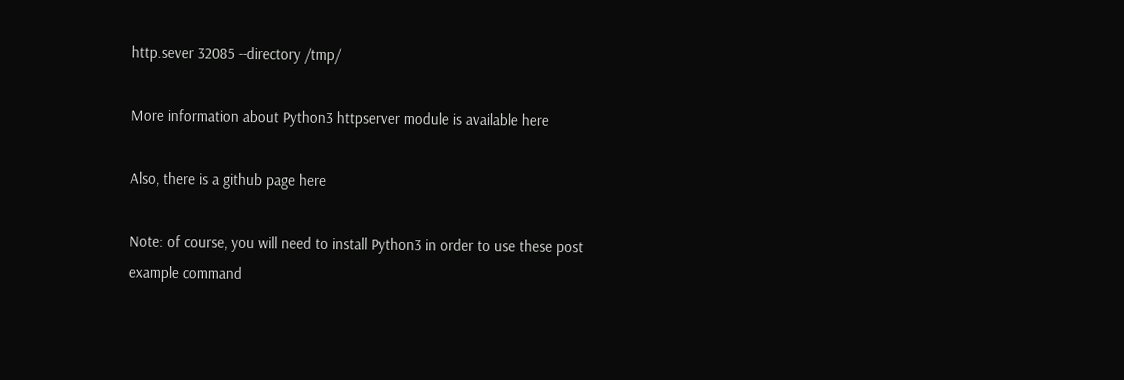http.sever 32085 --directory /tmp/

More information about Python3 httpserver module is available here

Also, there is a github page here

Note: of course, you will need to install Python3 in order to use these post example command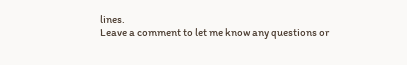lines.
Leave a comment to let me know any questions or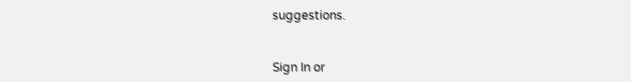suggestions.


Sign In or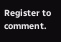Register to comment.